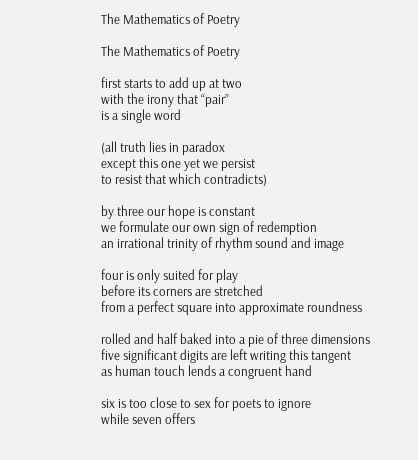The Mathematics of Poetry

The Mathematics of Poetry

first starts to add up at two
with the irony that “pair”
is a single word

(all truth lies in paradox
except this one yet we persist
to resist that which contradicts)

by three our hope is constant
we formulate our own sign of redemption
an irrational trinity of rhythm sound and image

four is only suited for play
before its corners are stretched
from a perfect square into approximate roundness

rolled and half baked into a pie of three dimensions
five significant digits are left writing this tangent
as human touch lends a congruent hand

six is too close to sex for poets to ignore
while seven offers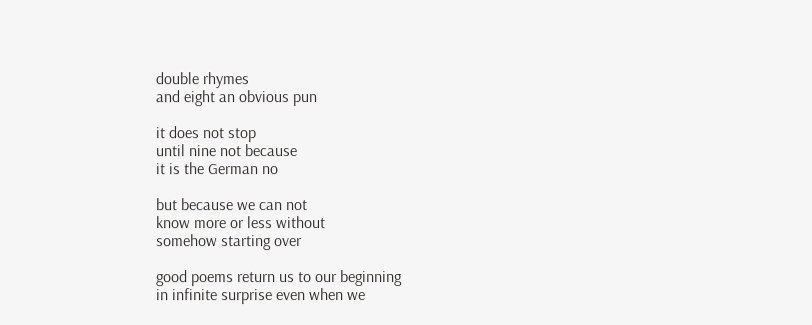double rhymes
and eight an obvious pun

it does not stop
until nine not because
it is the German no

but because we can not
know more or less without
somehow starting over

good poems return us to our beginning
in infinite surprise even when we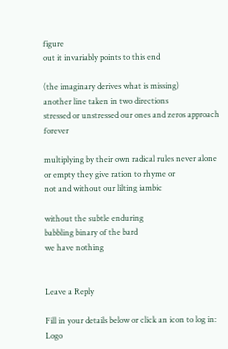figure
out it invariably points to this end

(the imaginary derives what is missing)
another line taken in two directions
stressed or unstressed our ones and zeros approach forever

multiplying by their own radical rules never alone
or empty they give ration to rhyme or
not and without our lilting iambic

without the subtle enduring
babbling binary of the bard
we have nothing


Leave a Reply

Fill in your details below or click an icon to log in: Logo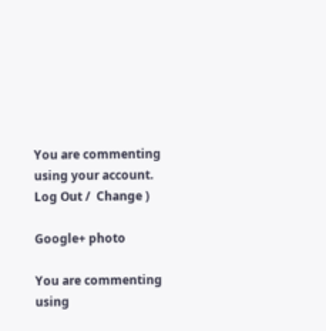You are commenting using your account. Log Out /  Change )

Google+ photo

You are commenting using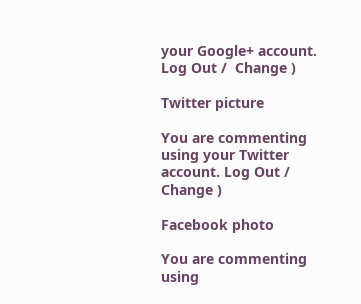your Google+ account. Log Out /  Change )

Twitter picture

You are commenting using your Twitter account. Log Out /  Change )

Facebook photo

You are commenting using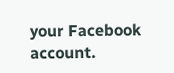your Facebook account.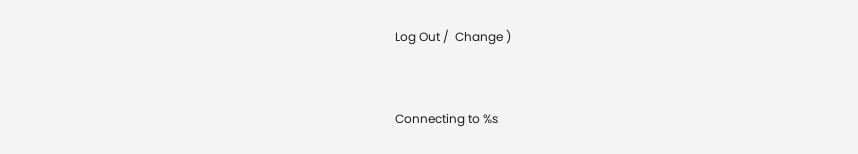Log Out /  Change )


Connecting to %s